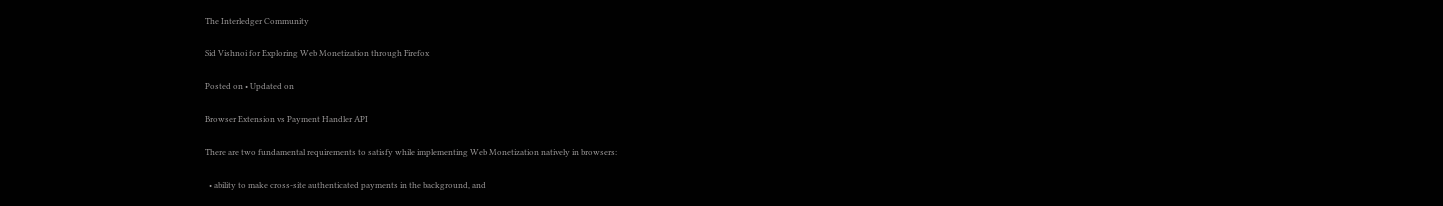The Interledger Community

Sid Vishnoi for Exploring Web Monetization through Firefox

Posted on • Updated on

Browser Extension vs Payment Handler API

There are two fundamental requirements to satisfy while implementing Web Monetization natively in browsers:

  • ability to make cross-site authenticated payments in the background, and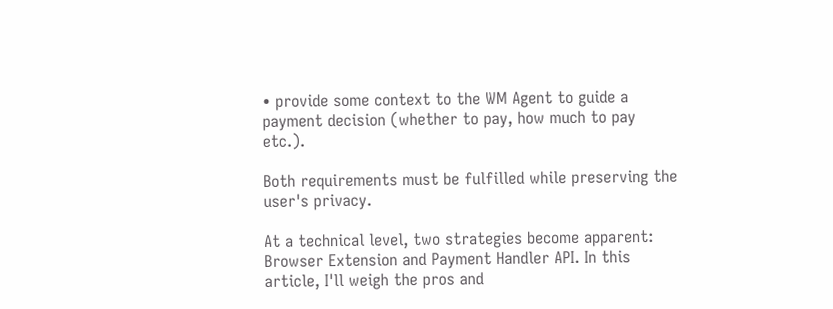• provide some context to the WM Agent to guide a payment decision (whether to pay, how much to pay etc.).

Both requirements must be fulfilled while preserving the user's privacy.

At a technical level, two strategies become apparent: Browser Extension and Payment Handler API. In this article, I'll weigh the pros and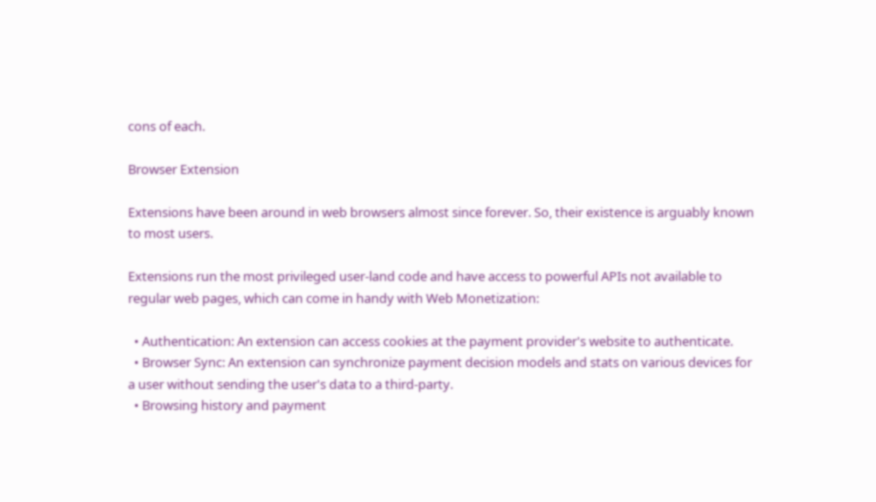cons of each.

Browser Extension

Extensions have been around in web browsers almost since forever. So, their existence is arguably known to most users.

Extensions run the most privileged user-land code and have access to powerful APIs not available to regular web pages, which can come in handy with Web Monetization:

  • Authentication: An extension can access cookies at the payment provider's website to authenticate.
  • Browser Sync: An extension can synchronize payment decision models and stats on various devices for a user without sending the user's data to a third-party.
  • Browsing history and payment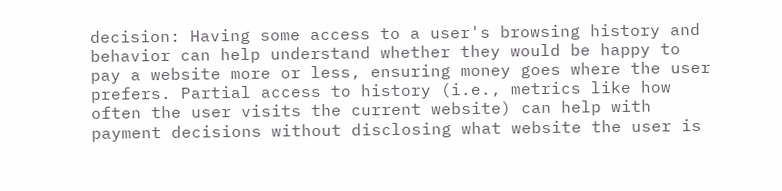decision: Having some access to a user's browsing history and behavior can help understand whether they would be happy to pay a website more or less, ensuring money goes where the user prefers. Partial access to history (i.e., metrics like how often the user visits the current website) can help with payment decisions without disclosing what website the user is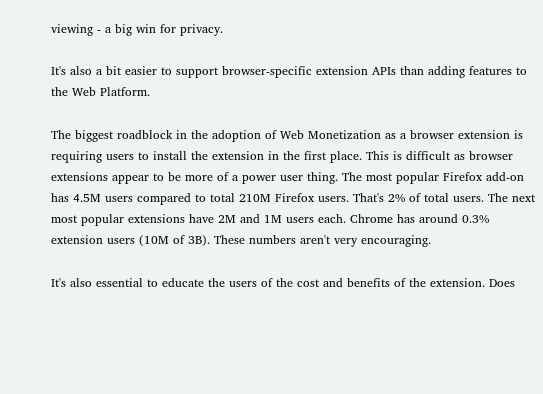viewing - a big win for privacy.

It's also a bit easier to support browser-specific extension APIs than adding features to the Web Platform.

The biggest roadblock in the adoption of Web Monetization as a browser extension is requiring users to install the extension in the first place. This is difficult as browser extensions appear to be more of a power user thing. The most popular Firefox add-on has 4.5M users compared to total 210M Firefox users. That's 2% of total users. The next most popular extensions have 2M and 1M users each. Chrome has around 0.3% extension users (10M of 3B). These numbers aren't very encouraging.

It's also essential to educate the users of the cost and benefits of the extension. Does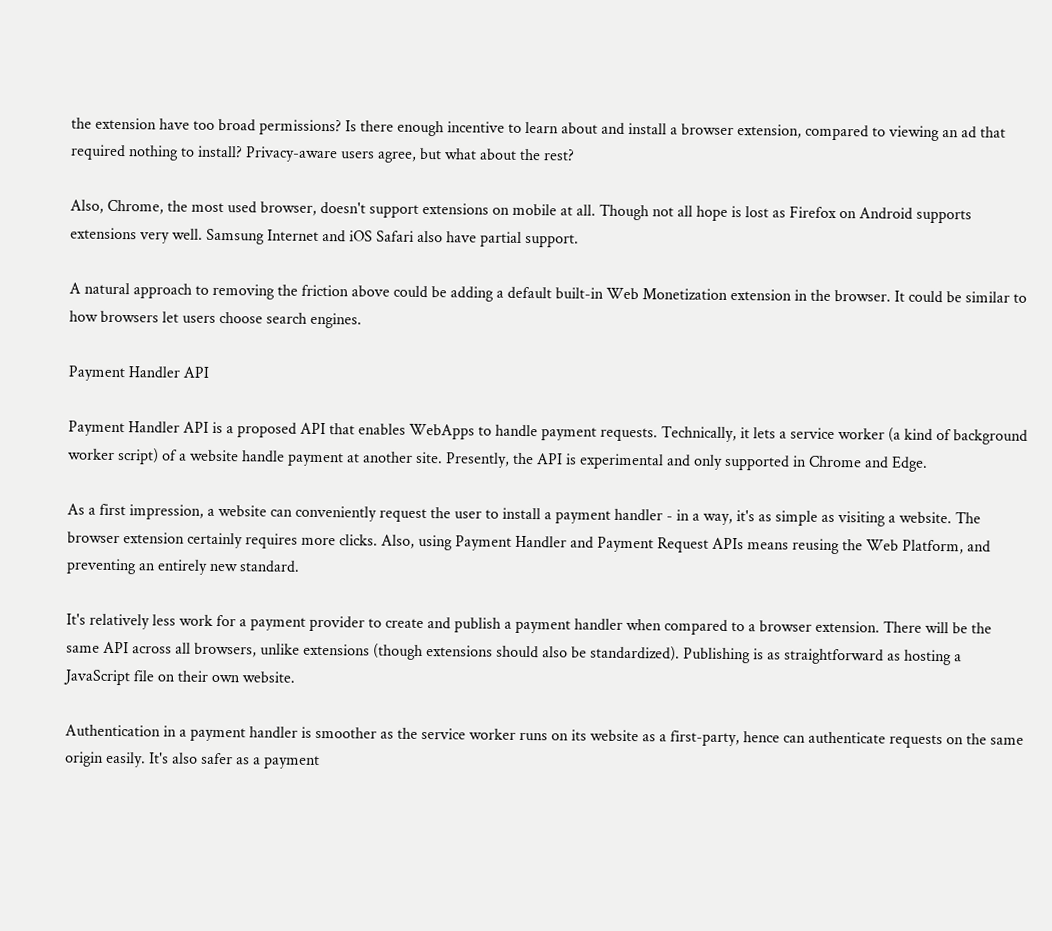the extension have too broad permissions? Is there enough incentive to learn about and install a browser extension, compared to viewing an ad that required nothing to install? Privacy-aware users agree, but what about the rest?

Also, Chrome, the most used browser, doesn't support extensions on mobile at all. Though not all hope is lost as Firefox on Android supports extensions very well. Samsung Internet and iOS Safari also have partial support.

A natural approach to removing the friction above could be adding a default built-in Web Monetization extension in the browser. It could be similar to how browsers let users choose search engines.

Payment Handler API

Payment Handler API is a proposed API that enables WebApps to handle payment requests. Technically, it lets a service worker (a kind of background worker script) of a website handle payment at another site. Presently, the API is experimental and only supported in Chrome and Edge.

As a first impression, a website can conveniently request the user to install a payment handler - in a way, it's as simple as visiting a website. The browser extension certainly requires more clicks. Also, using Payment Handler and Payment Request APIs means reusing the Web Platform, and preventing an entirely new standard.

It's relatively less work for a payment provider to create and publish a payment handler when compared to a browser extension. There will be the same API across all browsers, unlike extensions (though extensions should also be standardized). Publishing is as straightforward as hosting a JavaScript file on their own website.

Authentication in a payment handler is smoother as the service worker runs on its website as a first-party, hence can authenticate requests on the same origin easily. It's also safer as a payment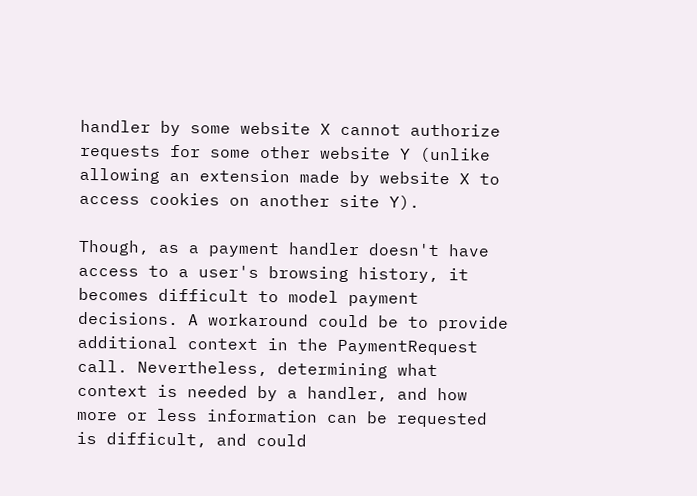handler by some website X cannot authorize requests for some other website Y (unlike allowing an extension made by website X to access cookies on another site Y).

Though, as a payment handler doesn't have access to a user's browsing history, it becomes difficult to model payment decisions. A workaround could be to provide additional context in the PaymentRequest call. Nevertheless, determining what context is needed by a handler, and how more or less information can be requested is difficult, and could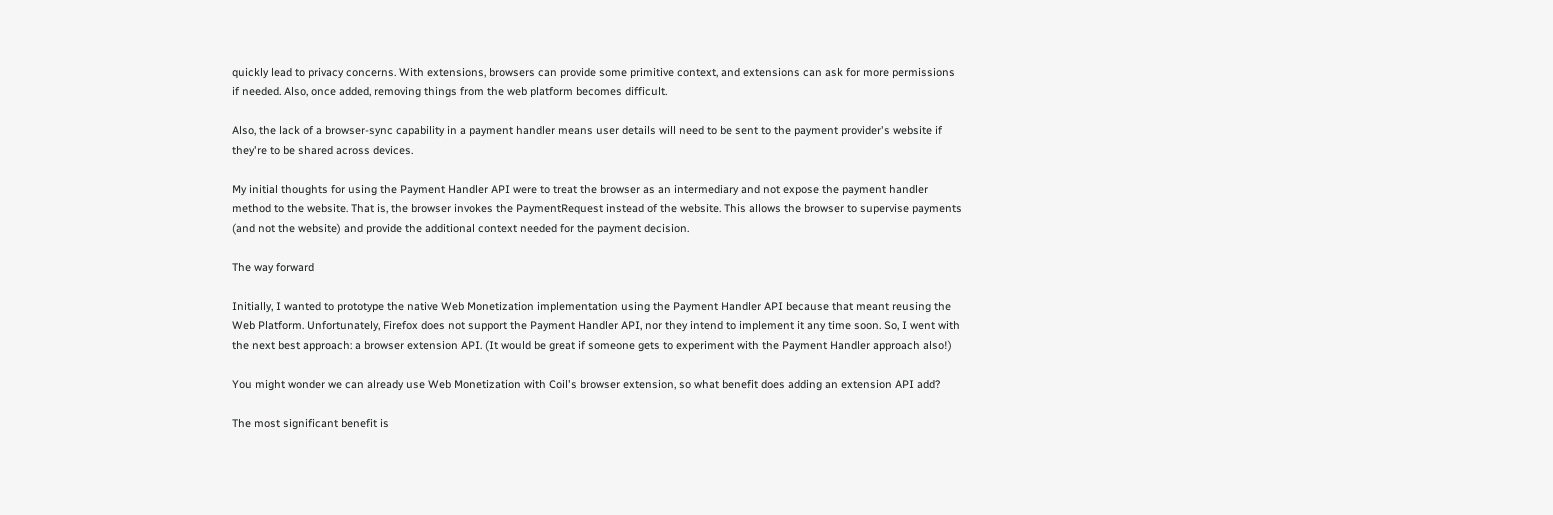quickly lead to privacy concerns. With extensions, browsers can provide some primitive context, and extensions can ask for more permissions if needed. Also, once added, removing things from the web platform becomes difficult.

Also, the lack of a browser-sync capability in a payment handler means user details will need to be sent to the payment provider's website if they're to be shared across devices.

My initial thoughts for using the Payment Handler API were to treat the browser as an intermediary and not expose the payment handler method to the website. That is, the browser invokes the PaymentRequest instead of the website. This allows the browser to supervise payments (and not the website) and provide the additional context needed for the payment decision.

The way forward

Initially, I wanted to prototype the native Web Monetization implementation using the Payment Handler API because that meant reusing the Web Platform. Unfortunately, Firefox does not support the Payment Handler API, nor they intend to implement it any time soon. So, I went with the next best approach: a browser extension API. (It would be great if someone gets to experiment with the Payment Handler approach also!)

You might wonder we can already use Web Monetization with Coil's browser extension, so what benefit does adding an extension API add?

The most significant benefit is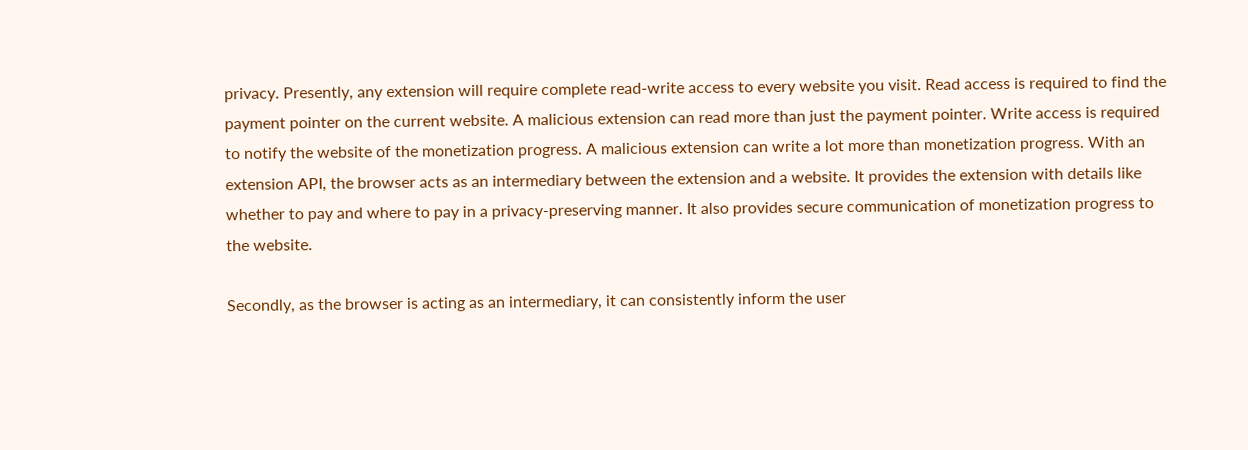privacy. Presently, any extension will require complete read-write access to every website you visit. Read access is required to find the payment pointer on the current website. A malicious extension can read more than just the payment pointer. Write access is required to notify the website of the monetization progress. A malicious extension can write a lot more than monetization progress. With an extension API, the browser acts as an intermediary between the extension and a website. It provides the extension with details like whether to pay and where to pay in a privacy-preserving manner. It also provides secure communication of monetization progress to the website.

Secondly, as the browser is acting as an intermediary, it can consistently inform the user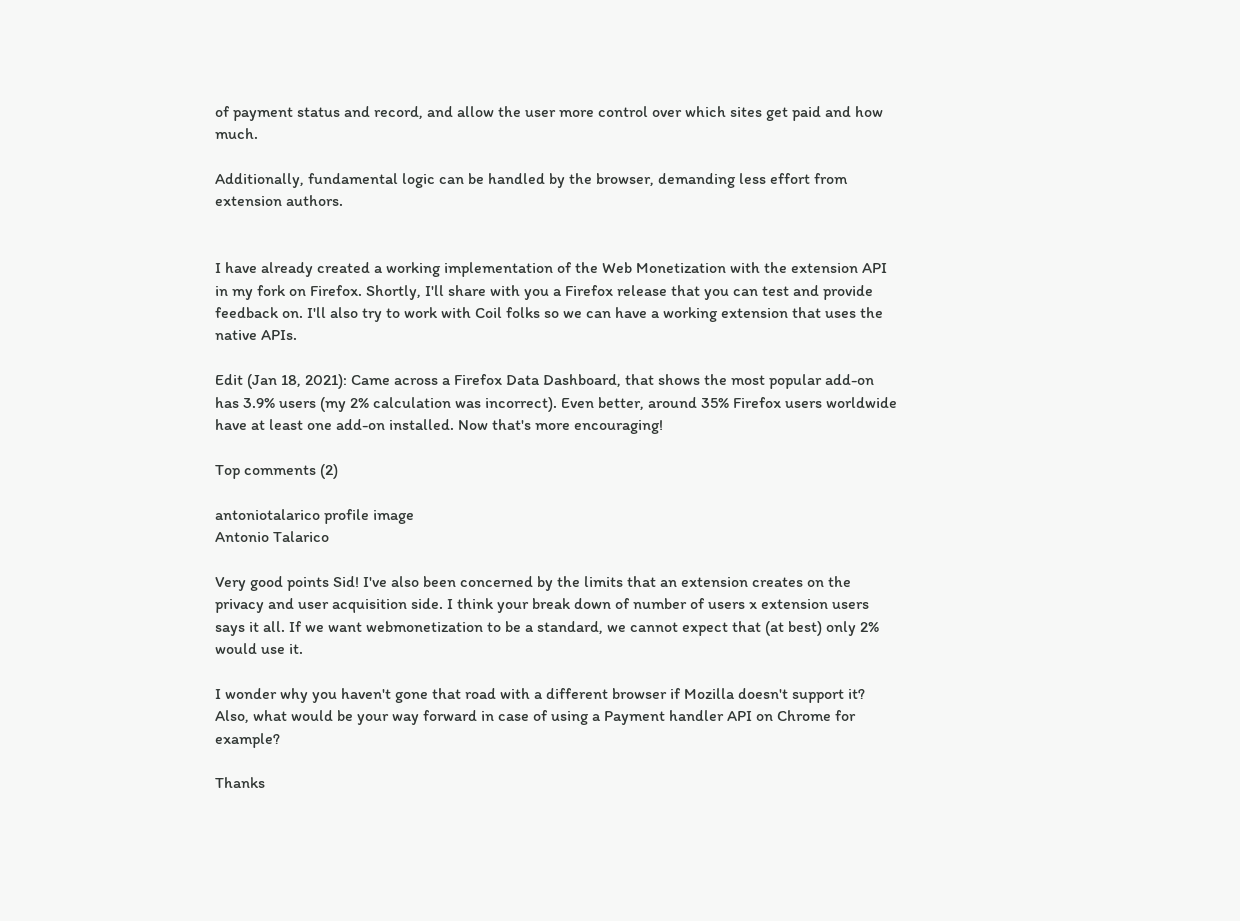of payment status and record, and allow the user more control over which sites get paid and how much.

Additionally, fundamental logic can be handled by the browser, demanding less effort from extension authors.


I have already created a working implementation of the Web Monetization with the extension API in my fork on Firefox. Shortly, I'll share with you a Firefox release that you can test and provide feedback on. I'll also try to work with Coil folks so we can have a working extension that uses the native APIs.

Edit (Jan 18, 2021): Came across a Firefox Data Dashboard, that shows the most popular add-on has 3.9% users (my 2% calculation was incorrect). Even better, around 35% Firefox users worldwide have at least one add-on installed. Now that's more encouraging!

Top comments (2)

antoniotalarico profile image
Antonio Talarico

Very good points Sid! I've also been concerned by the limits that an extension creates on the privacy and user acquisition side. I think your break down of number of users x extension users says it all. If we want webmonetization to be a standard, we cannot expect that (at best) only 2% would use it.

I wonder why you haven't gone that road with a different browser if Mozilla doesn't support it? Also, what would be your way forward in case of using a Payment handler API on Chrome for example?

Thanks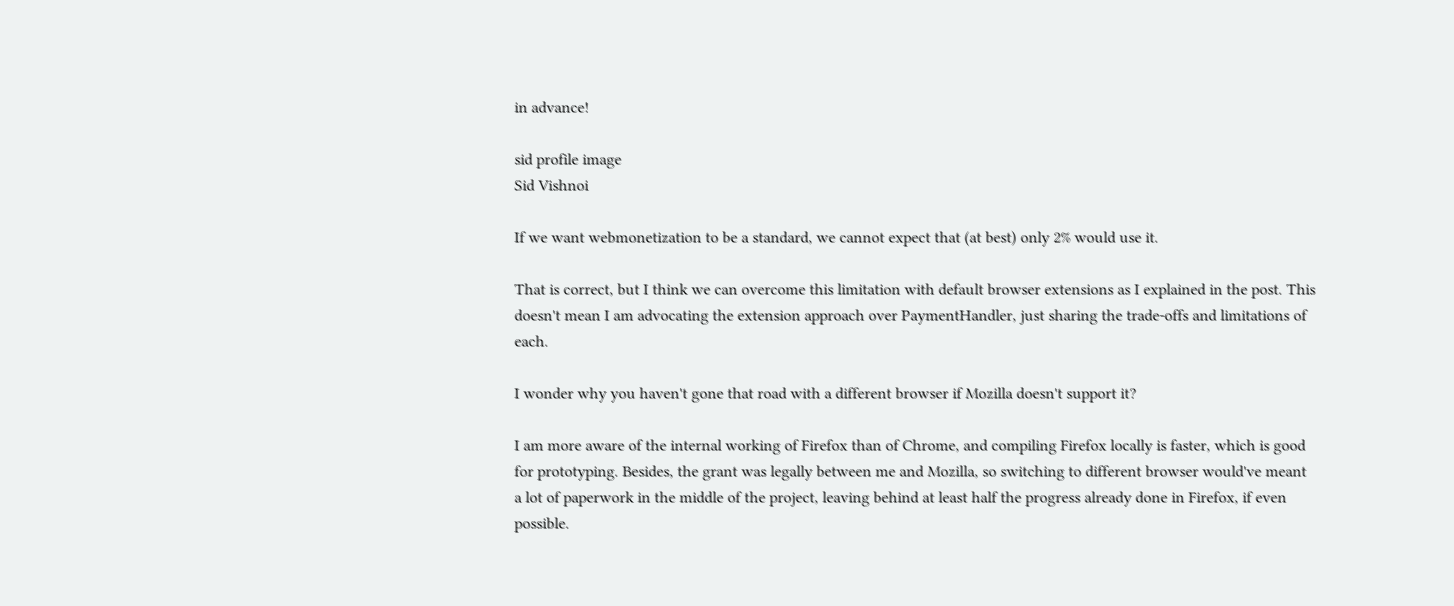in advance!

sid profile image
Sid Vishnoi

If we want webmonetization to be a standard, we cannot expect that (at best) only 2% would use it.

That is correct, but I think we can overcome this limitation with default browser extensions as I explained in the post. This doesn't mean I am advocating the extension approach over PaymentHandler, just sharing the trade-offs and limitations of each.

I wonder why you haven't gone that road with a different browser if Mozilla doesn't support it?

I am more aware of the internal working of Firefox than of Chrome, and compiling Firefox locally is faster, which is good for prototyping. Besides, the grant was legally between me and Mozilla, so switching to different browser would've meant a lot of paperwork in the middle of the project, leaving behind at least half the progress already done in Firefox, if even possible.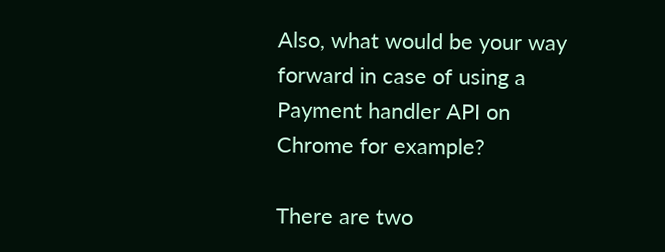Also, what would be your way forward in case of using a Payment handler API on Chrome for example?

There are two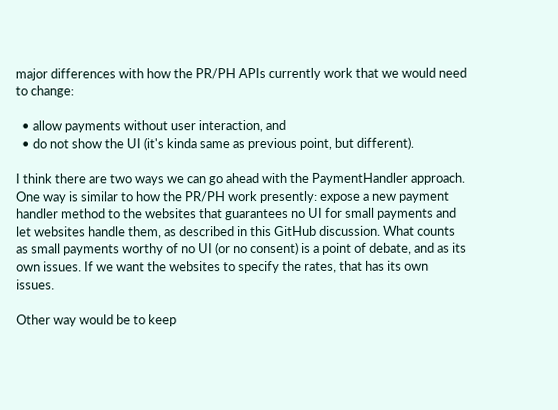major differences with how the PR/PH APIs currently work that we would need to change:

  • allow payments without user interaction, and
  • do not show the UI (it's kinda same as previous point, but different).

I think there are two ways we can go ahead with the PaymentHandler approach. One way is similar to how the PR/PH work presently: expose a new payment handler method to the websites that guarantees no UI for small payments and let websites handle them, as described in this GitHub discussion. What counts as small payments worthy of no UI (or no consent) is a point of debate, and as its own issues. If we want the websites to specify the rates, that has its own issues.

Other way would be to keep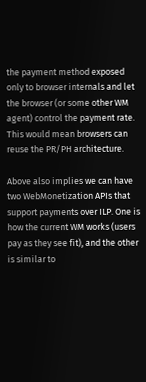the payment method exposed only to browser internals and let the browser (or some other WM agent) control the payment rate. This would mean browsers can reuse the PR/PH architecture.

Above also implies we can have two WebMonetization APIs that support payments over ILP. One is how the current WM works (users pay as they see fit), and the other is similar to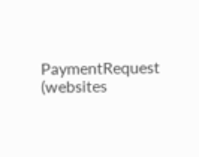PaymentRequest (websites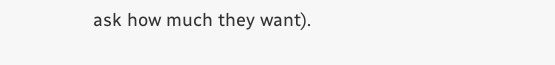ask how much they want).